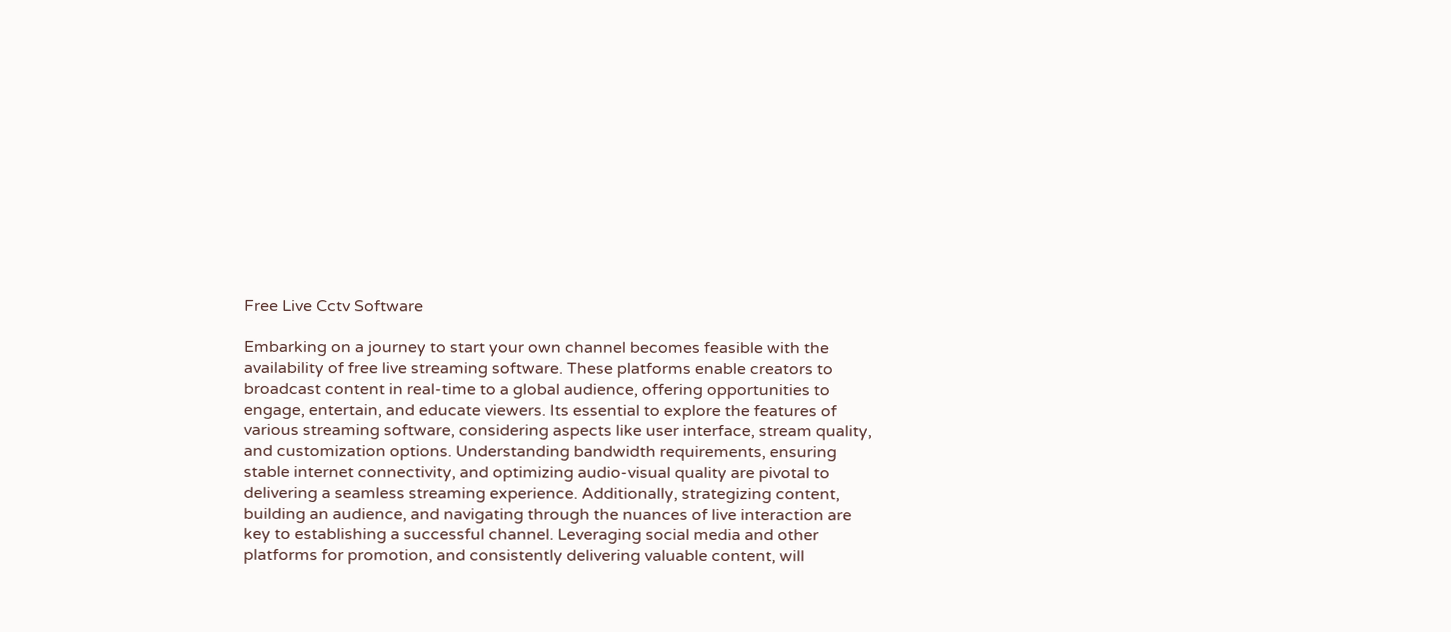Free Live Cctv Software

Embarking on a journey to start your own channel becomes feasible with the availability of free live streaming software. These platforms enable creators to broadcast content in real-time to a global audience, offering opportunities to engage, entertain, and educate viewers. Its essential to explore the features of various streaming software, considering aspects like user interface, stream quality, and customization options. Understanding bandwidth requirements, ensuring stable internet connectivity, and optimizing audio-visual quality are pivotal to delivering a seamless streaming experience. Additionally, strategizing content, building an audience, and navigating through the nuances of live interaction are key to establishing a successful channel. Leveraging social media and other platforms for promotion, and consistently delivering valuable content, will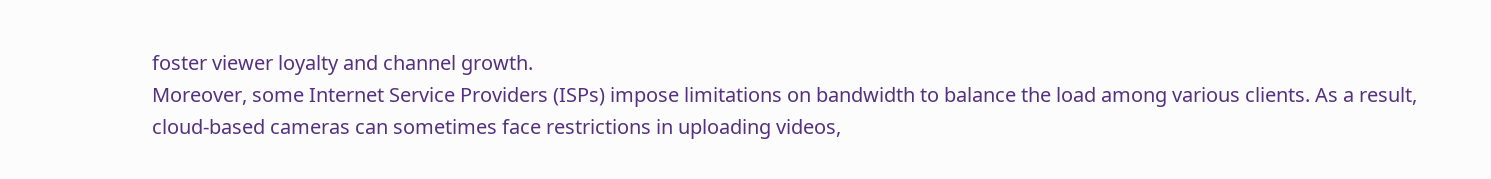foster viewer loyalty and channel growth.
Moreover, some Internet Service Providers (ISPs) impose limitations on bandwidth to balance the load among various clients. As a result, cloud-based cameras can sometimes face restrictions in uploading videos,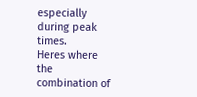especially during peak times.
Heres where the combination of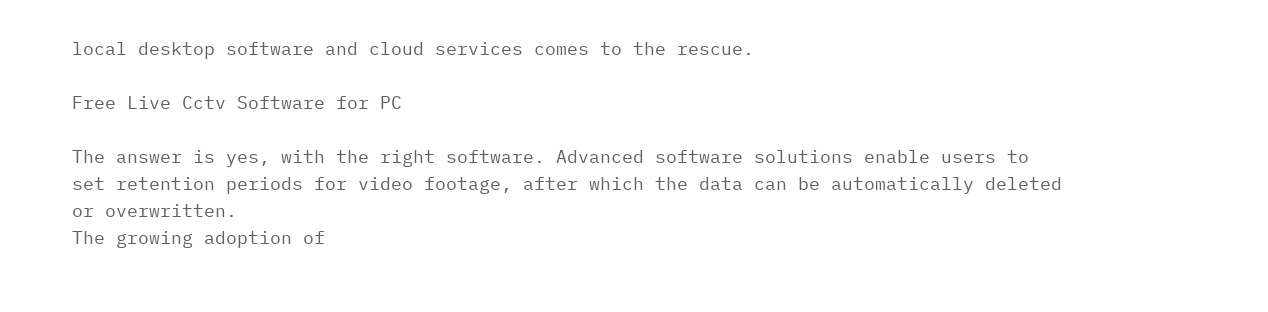local desktop software and cloud services comes to the rescue.

Free Live Cctv Software for PC

The answer is yes, with the right software. Advanced software solutions enable users to set retention periods for video footage, after which the data can be automatically deleted or overwritten.
The growing adoption of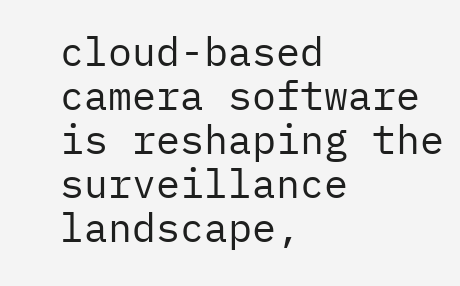cloud-based camera software is reshaping the surveillance landscape,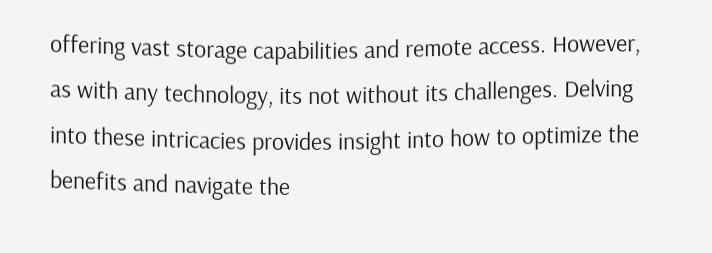offering vast storage capabilities and remote access. However, as with any technology, its not without its challenges. Delving into these intricacies provides insight into how to optimize the benefits and navigate the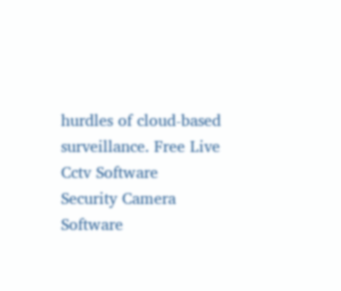hurdles of cloud-based surveillance. Free Live Cctv Software
Security Camera Software